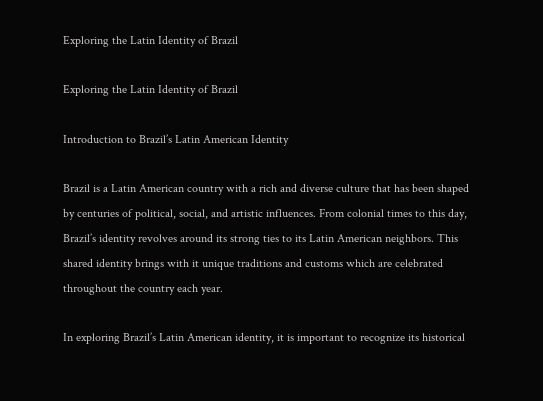Exploring the Latin Identity of Brazil

Exploring the Latin Identity of Brazil

Introduction to Brazil’s Latin American Identity

Brazil is a Latin American country with a rich and diverse culture that has been shaped by centuries of political, social, and artistic influences. From colonial times to this day, Brazil’s identity revolves around its strong ties to its Latin American neighbors. This shared identity brings with it unique traditions and customs which are celebrated throughout the country each year.

In exploring Brazil’s Latin American identity, it is important to recognize its historical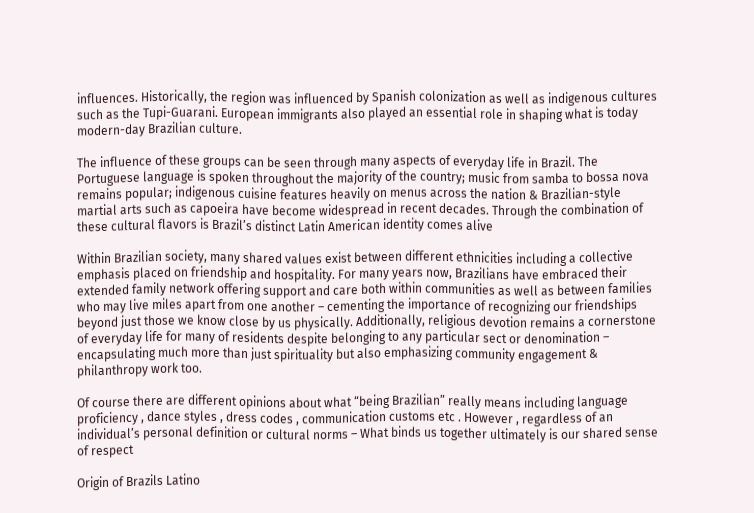influences. Historically, the region was influenced by Spanish colonization as well as indigenous cultures such as the Tupi-Guarani. European immigrants also played an essential role in shaping what is today modern-day Brazilian culture.

The influence of these groups can be seen through many aspects of everyday life in Brazil. The Portuguese language is spoken throughout the majority of the country; music from samba to bossa nova remains popular; indigenous cuisine features heavily on menus across the nation & Brazilian-style martial arts such as capoeira have become widespread in recent decades. Through the combination of these cultural flavors is Brazil’s distinct Latin American identity comes alive

Within Brazilian society, many shared values exist between different ethnicities including a collective emphasis placed on friendship and hospitality. For many years now, Brazilians have embraced their extended family network offering support and care both within communities as well as between families who may live miles apart from one another – cementing the importance of recognizing our friendships beyond just those we know close by us physically. Additionally, religious devotion remains a cornerstone of everyday life for many of residents despite belonging to any particular sect or denomination – encapsulating much more than just spirituality but also emphasizing community engagement & philanthropy work too.

Of course there are different opinions about what “being Brazilian” really means including language proficiency , dance styles , dress codes , communication customs etc . However , regardless of an individual’s personal definition or cultural norms – What binds us together ultimately is our shared sense of respect

Origin of Brazils Latino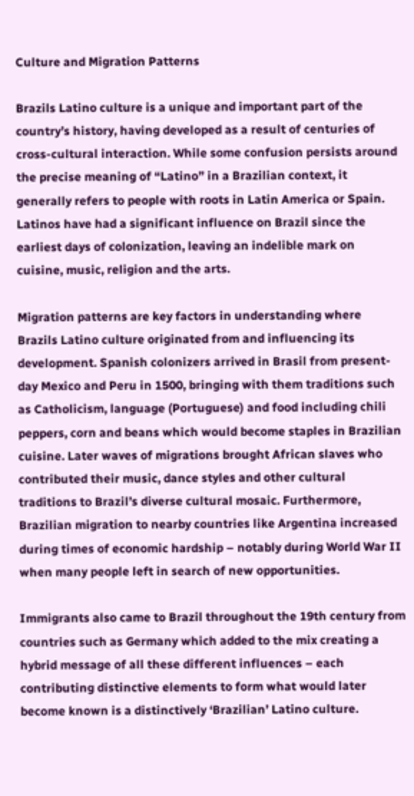Culture and Migration Patterns

Brazils Latino culture is a unique and important part of the country’s history, having developed as a result of centuries of cross-cultural interaction. While some confusion persists around the precise meaning of “Latino” in a Brazilian context, it generally refers to people with roots in Latin America or Spain. Latinos have had a significant influence on Brazil since the earliest days of colonization, leaving an indelible mark on cuisine, music, religion and the arts.

Migration patterns are key factors in understanding where Brazils Latino culture originated from and influencing its development. Spanish colonizers arrived in Brasil from present-day Mexico and Peru in 1500, bringing with them traditions such as Catholicism, language (Portuguese) and food including chili peppers, corn and beans which would become staples in Brazilian cuisine. Later waves of migrations brought African slaves who contributed their music, dance styles and other cultural traditions to Brazil’s diverse cultural mosaic. Furthermore, Brazilian migration to nearby countries like Argentina increased during times of economic hardship – notably during World War II when many people left in search of new opportunities.

Immigrants also came to Brazil throughout the 19th century from countries such as Germany which added to the mix creating a hybrid message of all these different influences – each contributing distinctive elements to form what would later become known is a distinctively ‘Brazilian’ Latino culture.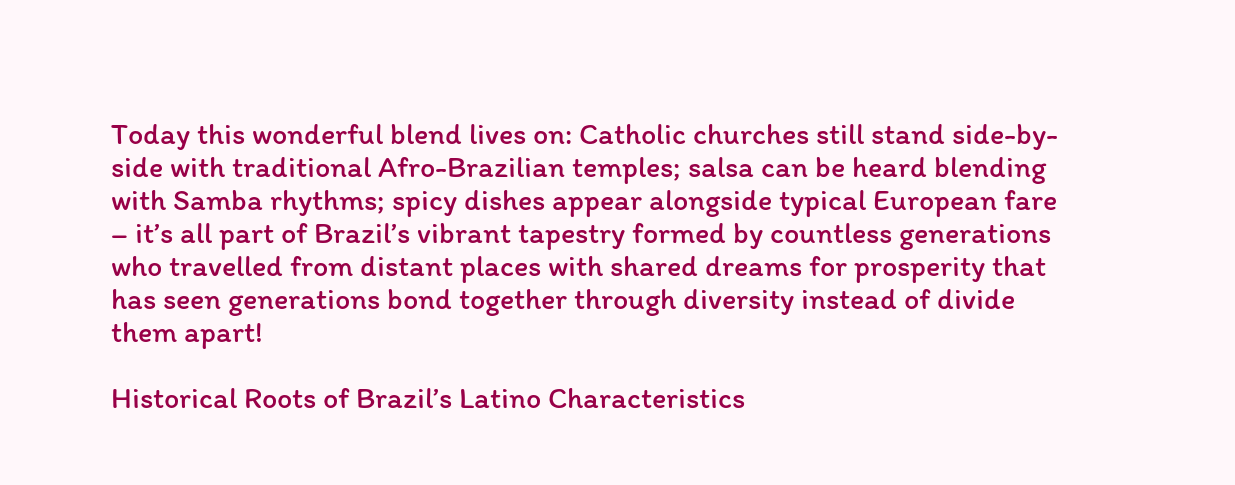Today this wonderful blend lives on: Catholic churches still stand side-by-side with traditional Afro-Brazilian temples; salsa can be heard blending with Samba rhythms; spicy dishes appear alongside typical European fare – it’s all part of Brazil’s vibrant tapestry formed by countless generations who travelled from distant places with shared dreams for prosperity that has seen generations bond together through diversity instead of divide them apart!

Historical Roots of Brazil’s Latino Characteristics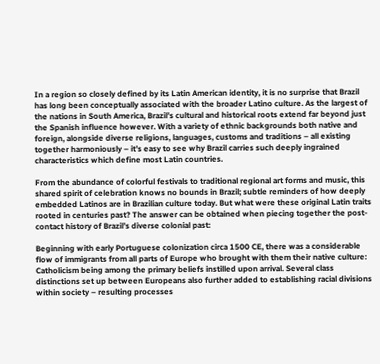In a region so closely defined by its Latin American identity, it is no surprise that Brazil has long been conceptually associated with the broader Latino culture. As the largest of the nations in South America, Brazil’s cultural and historical roots extend far beyond just the Spanish influence however. With a variety of ethnic backgrounds both native and foreign, alongside diverse religions, languages, customs and traditions – all existing together harmoniously – it’s easy to see why Brazil carries such deeply ingrained characteristics which define most Latin countries.

From the abundance of colorful festivals to traditional regional art forms and music, this shared spirit of celebration knows no bounds in Brazil; subtle reminders of how deeply embedded Latinos are in Brazilian culture today. But what were these original Latin traits rooted in centuries past? The answer can be obtained when piecing together the post-contact history of Brazil’s diverse colonial past:

Beginning with early Portuguese colonization circa 1500 CE, there was a considerable flow of immigrants from all parts of Europe who brought with them their native culture: Catholicism being among the primary beliefs instilled upon arrival. Several class distinctions set up between Europeans also further added to establishing racial divisions within society – resulting processes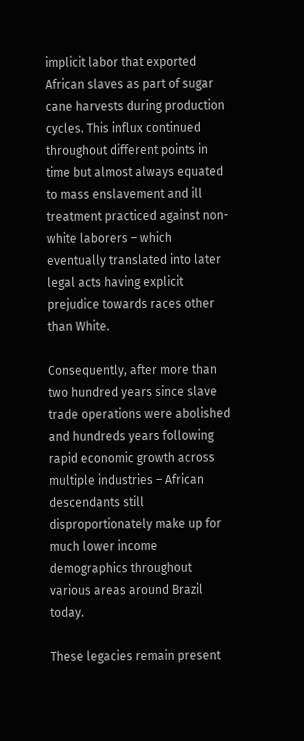implicit labor that exported African slaves as part of sugar cane harvests during production cycles. This influx continued throughout different points in time but almost always equated to mass enslavement and ill treatment practiced against non-white laborers – which eventually translated into later legal acts having explicit prejudice towards races other than White.

Consequently, after more than two hundred years since slave trade operations were abolished and hundreds years following rapid economic growth across multiple industries – African descendants still disproportionately make up for much lower income demographics throughout various areas around Brazil today.

These legacies remain present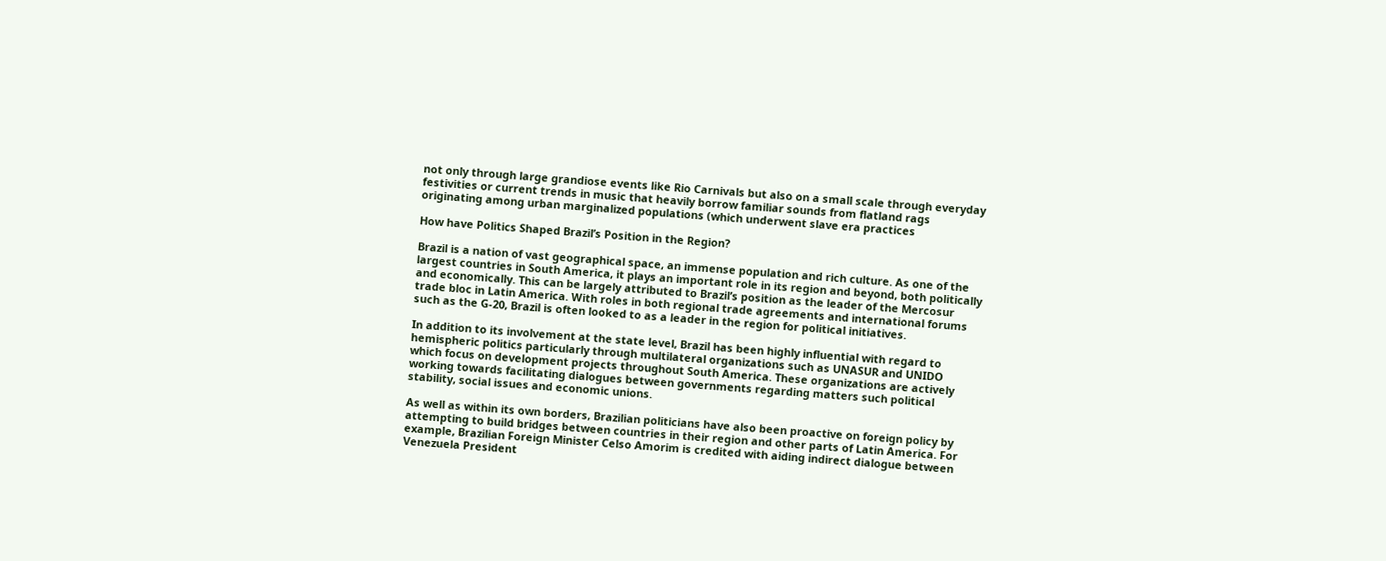not only through large grandiose events like Rio Carnivals but also on a small scale through everyday festivities or current trends in music that heavily borrow familiar sounds from flatland rags originating among urban marginalized populations (which underwent slave era practices

How have Politics Shaped Brazil’s Position in the Region?

Brazil is a nation of vast geographical space, an immense population and rich culture. As one of the largest countries in South America, it plays an important role in its region and beyond, both politically and economically. This can be largely attributed to Brazil’s position as the leader of the Mercosur trade bloc in Latin America. With roles in both regional trade agreements and international forums such as the G-20, Brazil is often looked to as a leader in the region for political initiatives.

In addition to its involvement at the state level, Brazil has been highly influential with regard to hemispheric politics particularly through multilateral organizations such as UNASUR and UNIDO which focus on development projects throughout South America. These organizations are actively working towards facilitating dialogues between governments regarding matters such political stability, social issues and economic unions.

As well as within its own borders, Brazilian politicians have also been proactive on foreign policy by attempting to build bridges between countries in their region and other parts of Latin America. For example, Brazilian Foreign Minister Celso Amorim is credited with aiding indirect dialogue between Venezuela President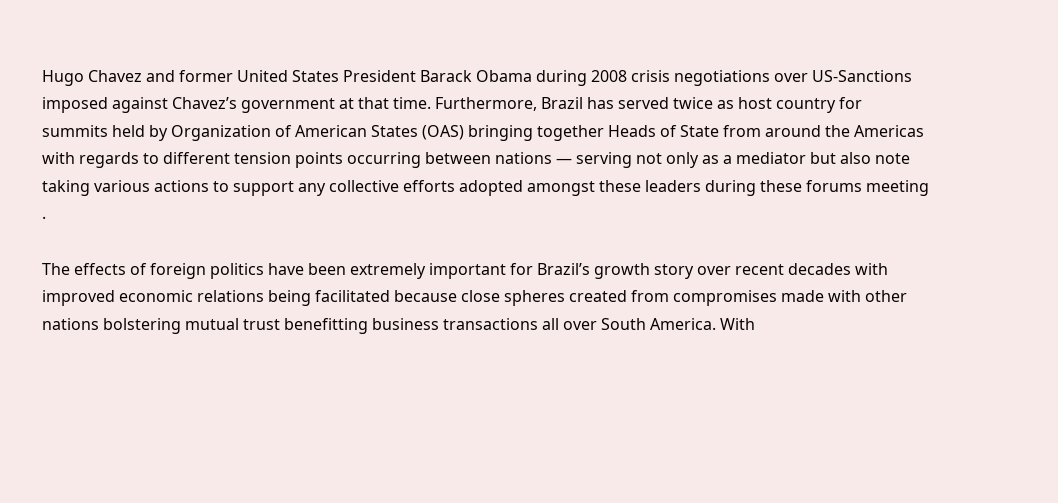Hugo Chavez and former United States President Barack Obama during 2008 crisis negotiations over US-Sanctions imposed against Chavez’s government at that time. Furthermore, Brazil has served twice as host country for summits held by Organization of American States (OAS) bringing together Heads of State from around the Americas with regards to different tension points occurring between nations — serving not only as a mediator but also note taking various actions to support any collective efforts adopted amongst these leaders during these forums meeting .

The effects of foreign politics have been extremely important for Brazil’s growth story over recent decades with improved economic relations being facilitated because close spheres created from compromises made with other nations bolstering mutual trust benefitting business transactions all over South America. With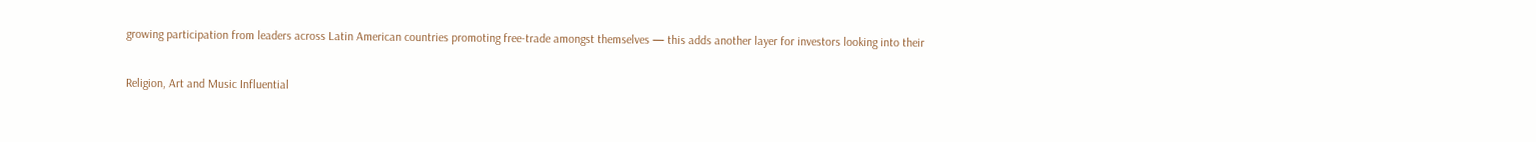growing participation from leaders across Latin American countries promoting free-trade amongst themselves — this adds another layer for investors looking into their

Religion, Art and Music Influential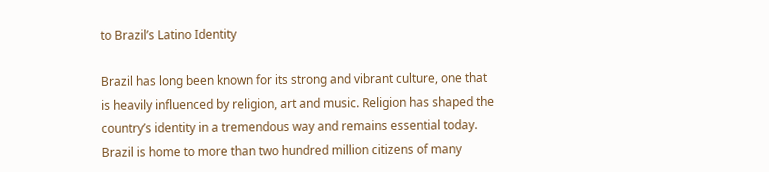to Brazil’s Latino Identity

Brazil has long been known for its strong and vibrant culture, one that is heavily influenced by religion, art and music. Religion has shaped the country’s identity in a tremendous way and remains essential today. Brazil is home to more than two hundred million citizens of many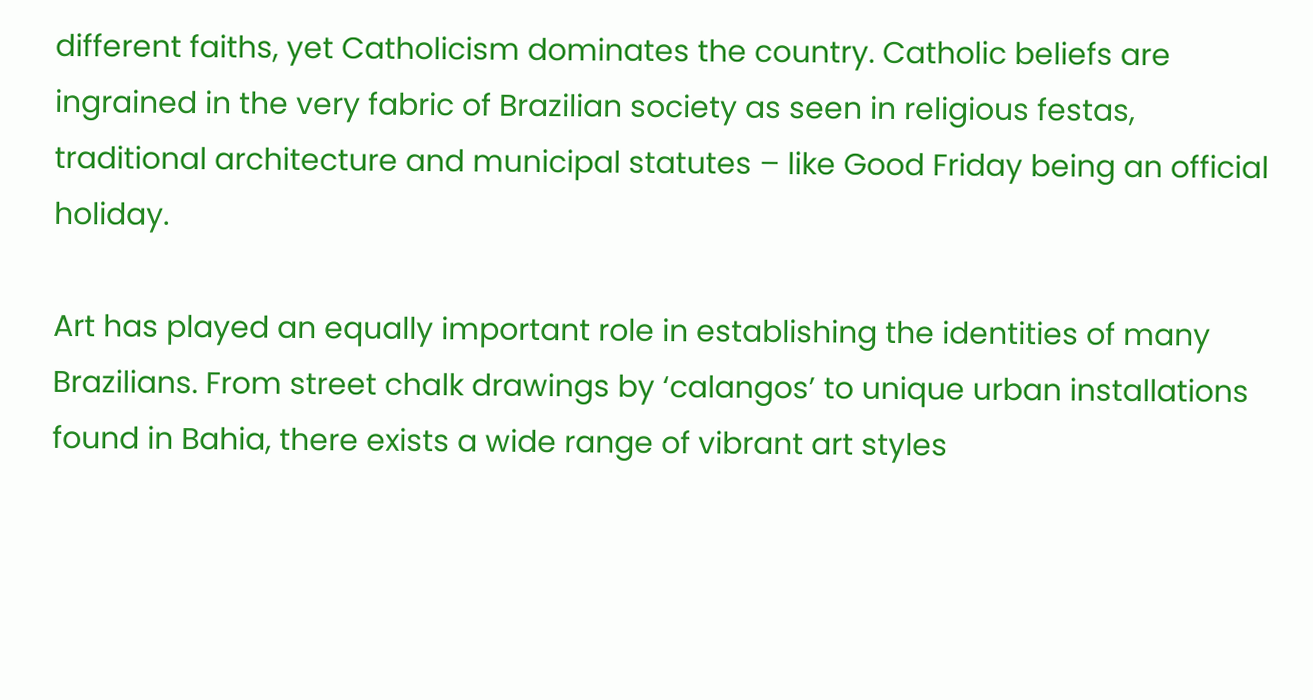different faiths, yet Catholicism dominates the country. Catholic beliefs are ingrained in the very fabric of Brazilian society as seen in religious festas, traditional architecture and municipal statutes – like Good Friday being an official holiday.

Art has played an equally important role in establishing the identities of many Brazilians. From street chalk drawings by ‘calangos’ to unique urban installations found in Bahia, there exists a wide range of vibrant art styles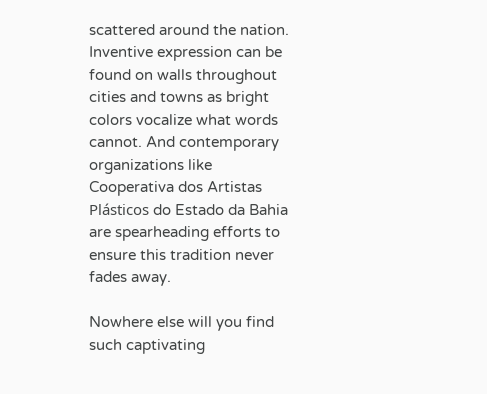scattered around the nation. Inventive expression can be found on walls throughout cities and towns as bright colors vocalize what words cannot. And contemporary organizations like Cooperativa dos Artistas Plásticos do Estado da Bahia are spearheading efforts to ensure this tradition never fades away.

Nowhere else will you find such captivating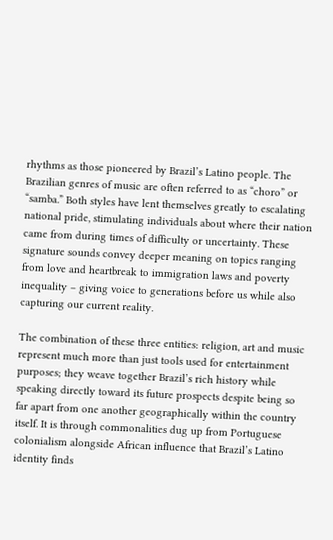rhythms as those pioneered by Brazil’s Latino people. The Brazilian genres of music are often referred to as “choro” or “samba.” Both styles have lent themselves greatly to escalating national pride, stimulating individuals about where their nation came from during times of difficulty or uncertainty. These signature sounds convey deeper meaning on topics ranging from love and heartbreak to immigration laws and poverty inequality – giving voice to generations before us while also capturing our current reality.

The combination of these three entities: religion, art and music represent much more than just tools used for entertainment purposes; they weave together Brazil’s rich history while speaking directly toward its future prospects despite being so far apart from one another geographically within the country itself. It is through commonalities dug up from Portuguese colonialism alongside African influence that Brazil’s Latino identity finds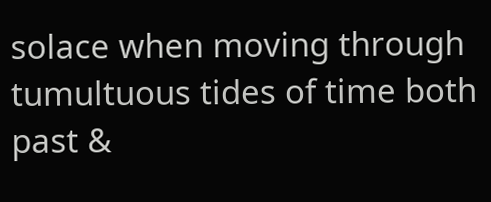solace when moving through tumultuous tides of time both past &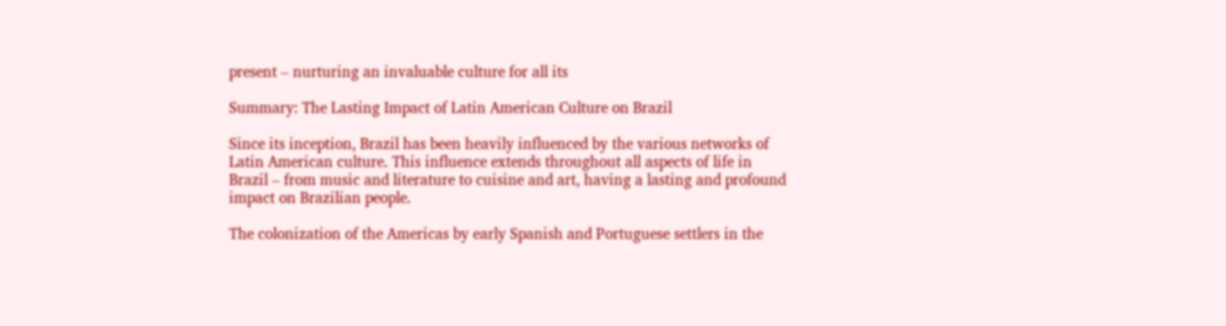present – nurturing an invaluable culture for all its

Summary: The Lasting Impact of Latin American Culture on Brazil

Since its inception, Brazil has been heavily influenced by the various networks of Latin American culture. This influence extends throughout all aspects of life in Brazil – from music and literature to cuisine and art, having a lasting and profound impact on Brazilian people.

The colonization of the Americas by early Spanish and Portuguese settlers in the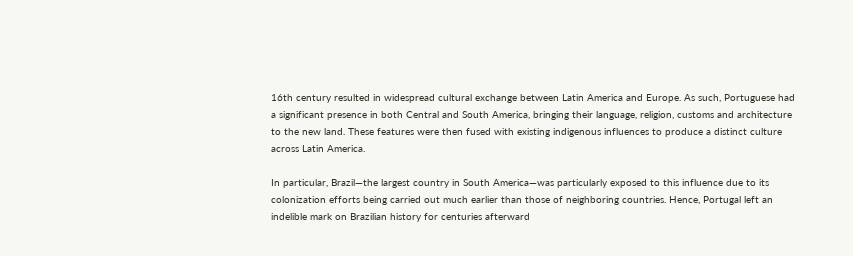16th century resulted in widespread cultural exchange between Latin America and Europe. As such, Portuguese had a significant presence in both Central and South America, bringing their language, religion, customs and architecture to the new land. These features were then fused with existing indigenous influences to produce a distinct culture across Latin America.

In particular, Brazil—the largest country in South America—was particularly exposed to this influence due to its colonization efforts being carried out much earlier than those of neighboring countries. Hence, Portugal left an indelible mark on Brazilian history for centuries afterward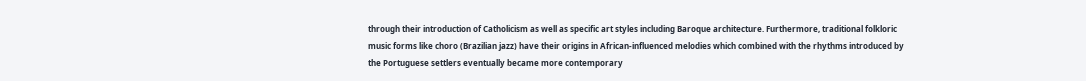through their introduction of Catholicism as well as specific art styles including Baroque architecture. Furthermore, traditional folkloric music forms like choro (Brazilian jazz) have their origins in African-influenced melodies which combined with the rhythms introduced by the Portuguese settlers eventually became more contemporary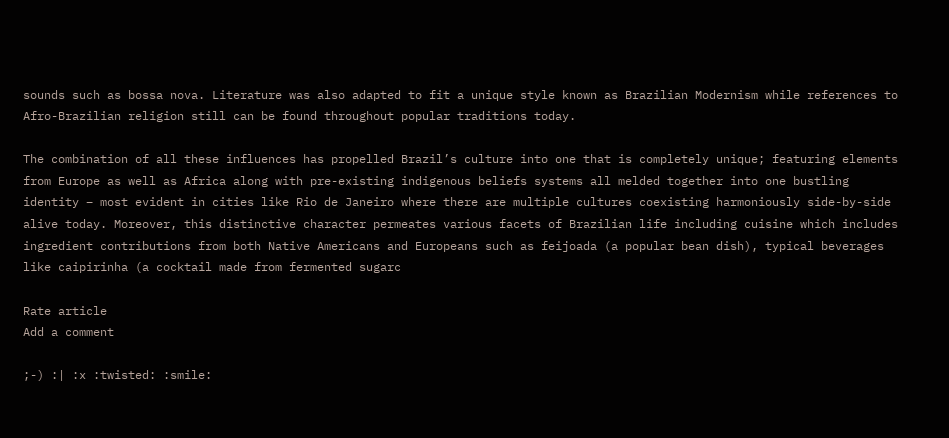sounds such as bossa nova. Literature was also adapted to fit a unique style known as Brazilian Modernism while references to Afro-Brazilian religion still can be found throughout popular traditions today.

The combination of all these influences has propelled Brazil’s culture into one that is completely unique; featuring elements from Europe as well as Africa along with pre-existing indigenous beliefs systems all melded together into one bustling identity – most evident in cities like Rio de Janeiro where there are multiple cultures coexisting harmoniously side-by-side alive today. Moreover, this distinctive character permeates various facets of Brazilian life including cuisine which includes ingredient contributions from both Native Americans and Europeans such as feijoada (a popular bean dish), typical beverages like caipirinha (a cocktail made from fermented sugarc

Rate article
Add a comment

;-) :| :x :twisted: :smile: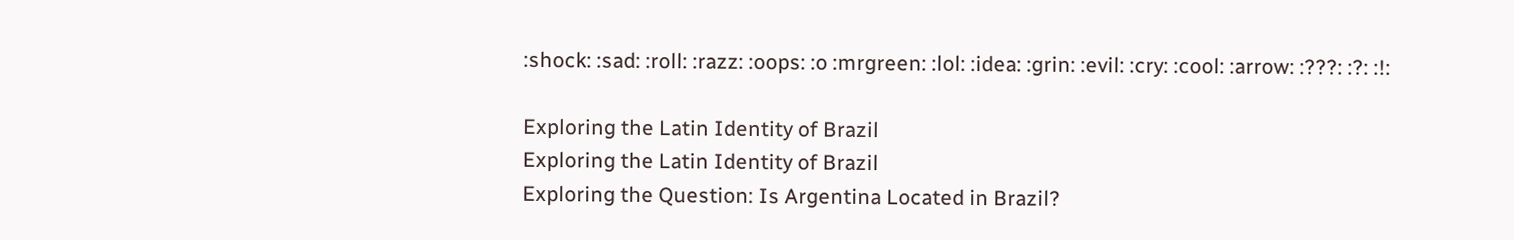:shock: :sad: :roll: :razz: :oops: :o :mrgreen: :lol: :idea: :grin: :evil: :cry: :cool: :arrow: :???: :?: :!:

Exploring the Latin Identity of Brazil
Exploring the Latin Identity of Brazil
Exploring the Question: Is Argentina Located in Brazil?